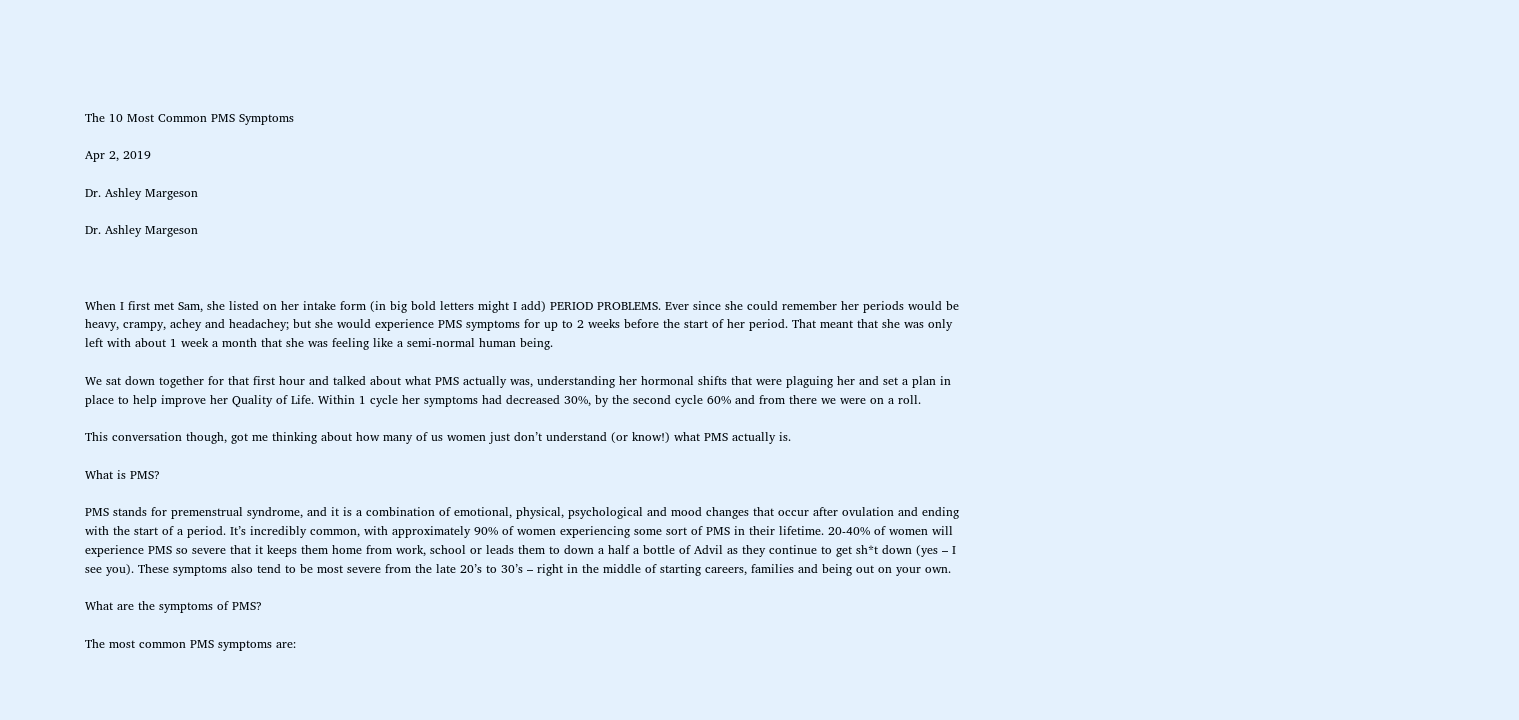The 10 Most Common PMS Symptoms

Apr 2, 2019

Dr. Ashley Margeson

Dr. Ashley Margeson



When I first met Sam, she listed on her intake form (in big bold letters might I add) PERIOD PROBLEMS. Ever since she could remember her periods would be heavy, crampy, achey and headachey; but she would experience PMS symptoms for up to 2 weeks before the start of her period. That meant that she was only left with about 1 week a month that she was feeling like a semi-normal human being.

We sat down together for that first hour and talked about what PMS actually was, understanding her hormonal shifts that were plaguing her and set a plan in place to help improve her Quality of Life. Within 1 cycle her symptoms had decreased 30%, by the second cycle 60% and from there we were on a roll.

This conversation though, got me thinking about how many of us women just don’t understand (or know!) what PMS actually is.

What is PMS?

PMS stands for premenstrual syndrome, and it is a combination of emotional, physical, psychological and mood changes that occur after ovulation and ending with the start of a period. It’s incredibly common, with approximately 90% of women experiencing some sort of PMS in their lifetime. 20-40% of women will experience PMS so severe that it keeps them home from work, school or leads them to down a half a bottle of Advil as they continue to get sh*t down (yes – I see you). These symptoms also tend to be most severe from the late 20’s to 30’s – right in the middle of starting careers, families and being out on your own.

What are the symptoms of PMS?

The most common PMS symptoms are: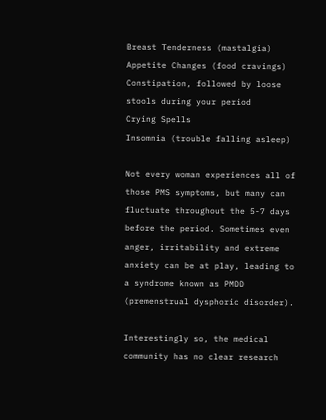Breast Tenderness (mastalgia)
Appetite Changes (food cravings)
Constipation, followed by loose stools during your period
Crying Spells
Insomnia (trouble falling asleep)

Not every woman experiences all of those PMS symptoms, but many can fluctuate throughout the 5-7 days before the period. Sometimes even anger, irritability and extreme anxiety can be at play, leading to a syndrome known as PMDD (premenstrual dysphoric disorder).

Interestingly so, the medical community has no clear research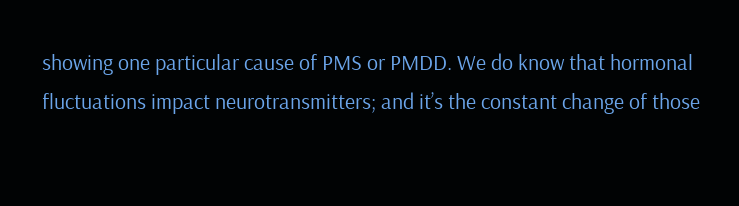showing one particular cause of PMS or PMDD. We do know that hormonal fluctuations impact neurotransmitters; and it’s the constant change of those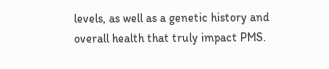levels, as well as a genetic history and overall health that truly impact PMS.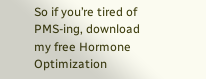So if you’re tired of PMS-ing, download my free Hormone Optimization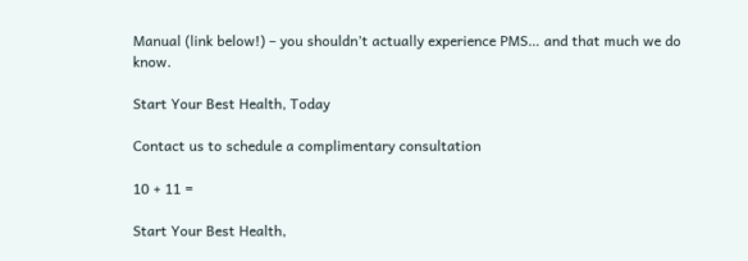Manual (link below!) – you shouldn’t actually experience PMS… and that much we do know.

Start Your Best Health, Today

Contact us to schedule a complimentary consultation

10 + 11 =

Start Your Best Health,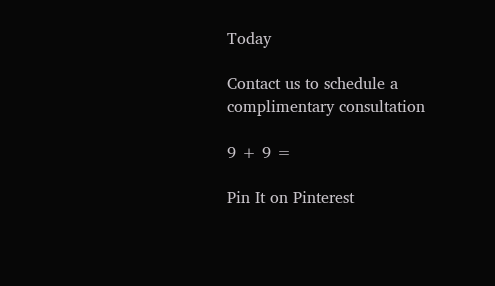Today

Contact us to schedule a complimentary consultation

9 + 9 =

Pin It on Pinterest